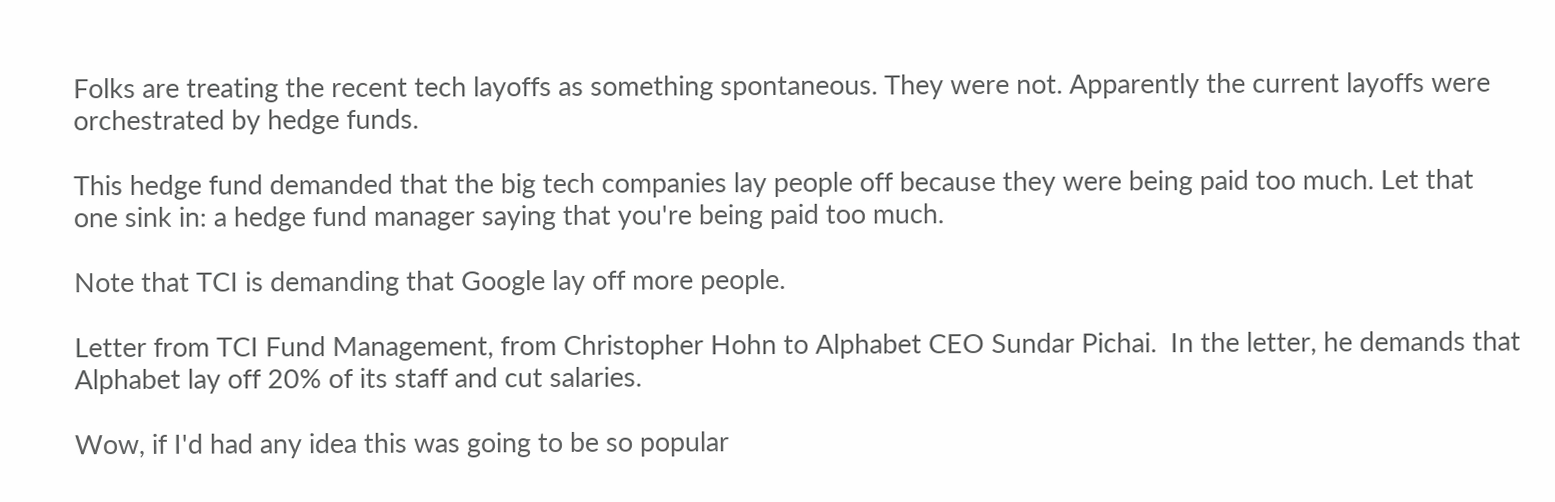Folks are treating the recent tech layoffs as something spontaneous. They were not. Apparently the current layoffs were orchestrated by hedge funds.

This hedge fund demanded that the big tech companies lay people off because they were being paid too much. Let that one sink in: a hedge fund manager saying that you're being paid too much.

Note that TCI is demanding that Google lay off more people.

Letter from TCI Fund Management, from Christopher Hohn to Alphabet CEO Sundar Pichai.  In the letter, he demands that Alphabet lay off 20% of its staff and cut salaries.

Wow, if I'd had any idea this was going to be so popular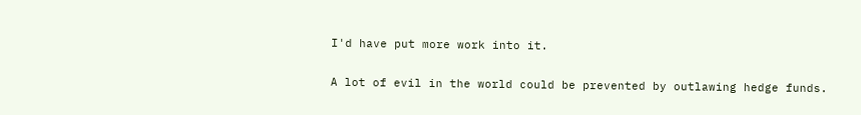I'd have put more work into it.

A lot of evil in the world could be prevented by outlawing hedge funds.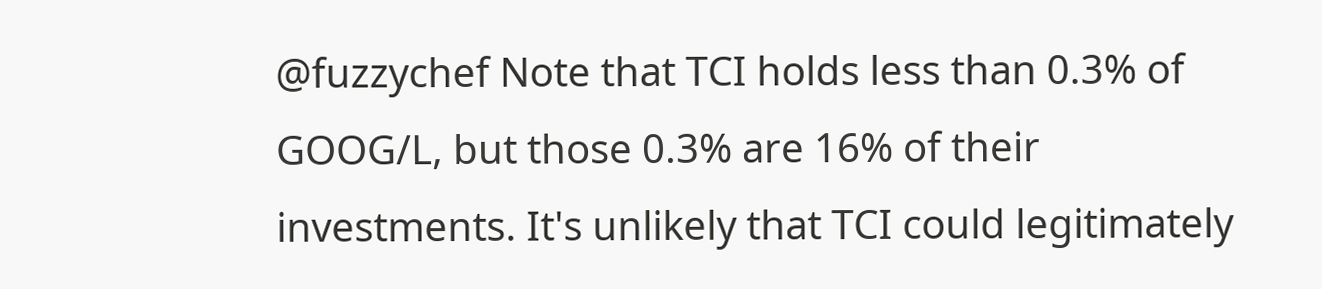@fuzzychef Note that TCI holds less than 0.3% of GOOG/L, but those 0.3% are 16% of their investments. It's unlikely that TCI could legitimately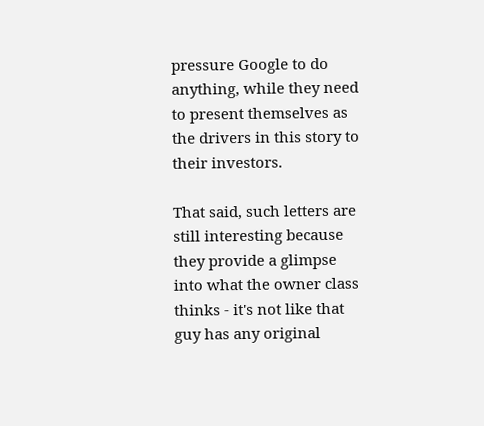pressure Google to do anything, while they need to present themselves as the drivers in this story to their investors.

That said, such letters are still interesting because they provide a glimpse into what the owner class thinks - it's not like that guy has any original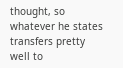thought, so whatever he states transfers pretty well to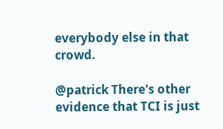everybody else in that crowd.

@patrick There's other evidence that TCI is just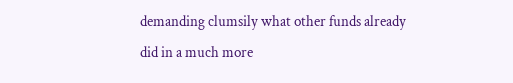demanding clumsily what other funds already did in a much more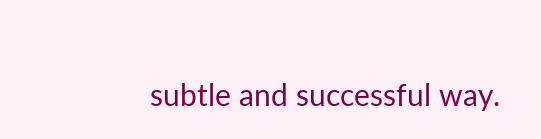subtle and successful way.